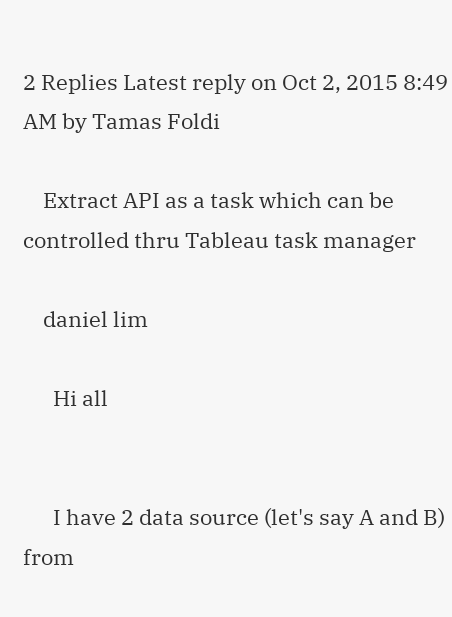2 Replies Latest reply on Oct 2, 2015 8:49 AM by Tamas Foldi

    Extract API as a task which can be controlled thru Tableau task manager

    daniel lim

      Hi all


      I have 2 data source (let's say A and B)  from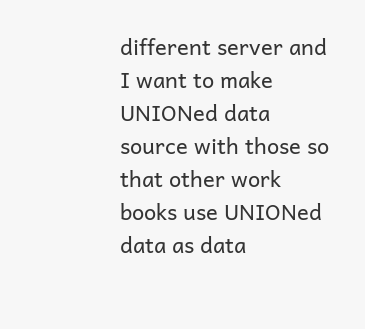different server and I want to make UNIONed data source with those so that other work books use UNIONed data as data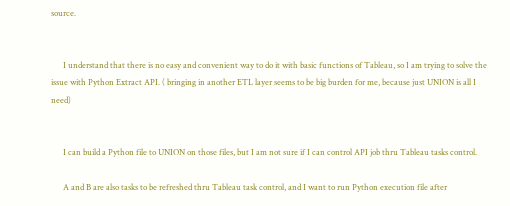source.


      I understand that there is no easy and convenient way to do it with basic functions of Tableau, so I am trying to solve the issue with Python Extract API. ( bringing in another ETL layer seems to be big burden for me, because just UNION is all I need)


      I can build a Python file to UNION on those files, but I am not sure if I can control API job thru Tableau tasks control.

      A and B are also tasks to be refreshed thru Tableau task control, and I want to run Python execution file after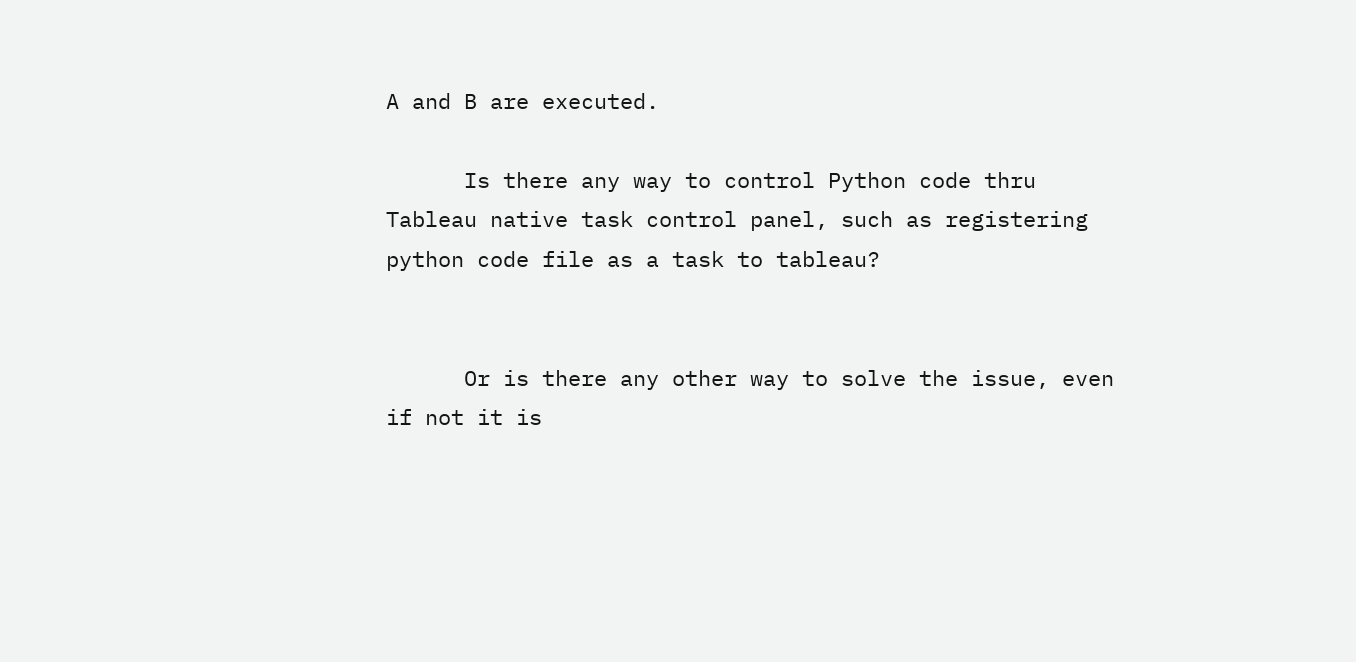A and B are executed.

      Is there any way to control Python code thru Tableau native task control panel, such as registering python code file as a task to tableau?


      Or is there any other way to solve the issue, even if not it is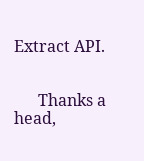Extract API.


      Thanks a head,